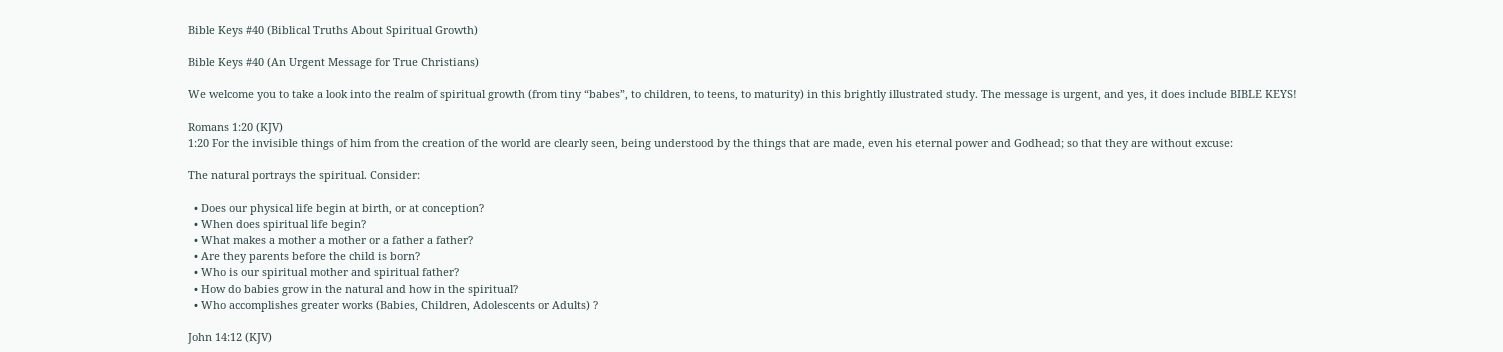Bible Keys #40 (Biblical Truths About Spiritual Growth)

Bible Keys #40 (An Urgent Message for True Christians)

We welcome you to take a look into the realm of spiritual growth (from tiny “babes”, to children, to teens, to maturity) in this brightly illustrated study. The message is urgent, and yes, it does include BIBLE KEYS!

Romans 1:20 (KJV)
1:20 For the invisible things of him from the creation of the world are clearly seen, being understood by the things that are made, even his eternal power and Godhead; so that they are without excuse:

The natural portrays the spiritual. Consider:

  • Does our physical life begin at birth, or at conception?
  • When does spiritual life begin?
  • What makes a mother a mother or a father a father?
  • Are they parents before the child is born?
  • Who is our spiritual mother and spiritual father?
  • How do babies grow in the natural and how in the spiritual?
  • Who accomplishes greater works (Babies, Children, Adolescents or Adults) ?

John 14:12 (KJV)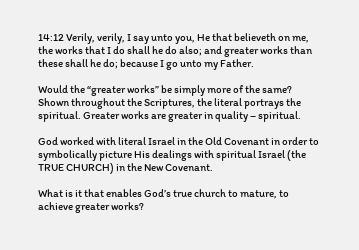14:12 Verily, verily, I say unto you, He that believeth on me, the works that I do shall he do also; and greater works than these shall he do; because I go unto my Father.

Would the “greater works” be simply more of the same? Shown throughout the Scriptures, the literal portrays the spiritual. Greater works are greater in quality – spiritual.

God worked with literal Israel in the Old Covenant in order to symbolically picture His dealings with spiritual Israel (the TRUE CHURCH) in the New Covenant.

What is it that enables God’s true church to mature, to achieve greater works?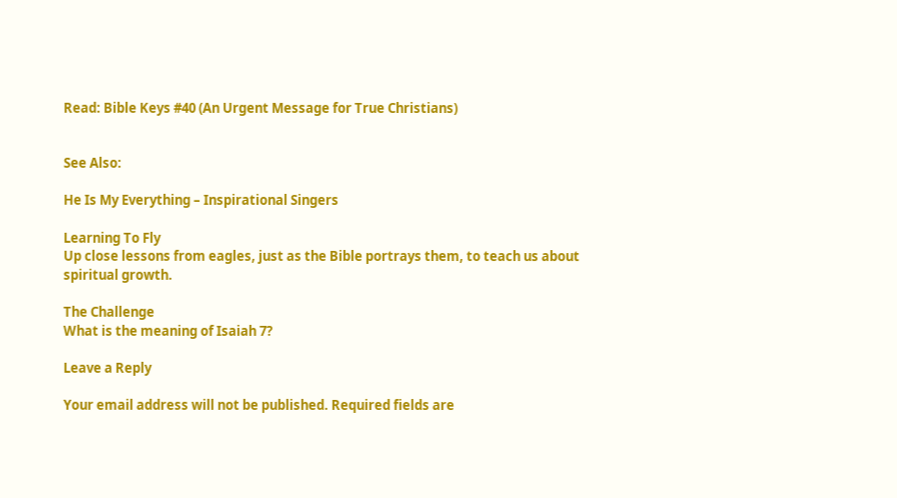Read: Bible Keys #40 (An Urgent Message for True Christians)


See Also:

He Is My Everything – Inspirational Singers

Learning To Fly
Up close lessons from eagles, just as the Bible portrays them, to teach us about spiritual growth.

The Challenge
What is the meaning of Isaiah 7?

Leave a Reply

Your email address will not be published. Required fields are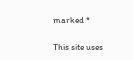marked *

This site uses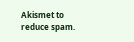Akismet to reduce spam.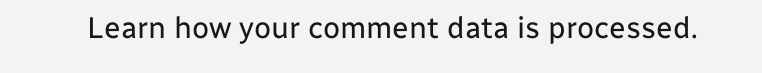Learn how your comment data is processed.